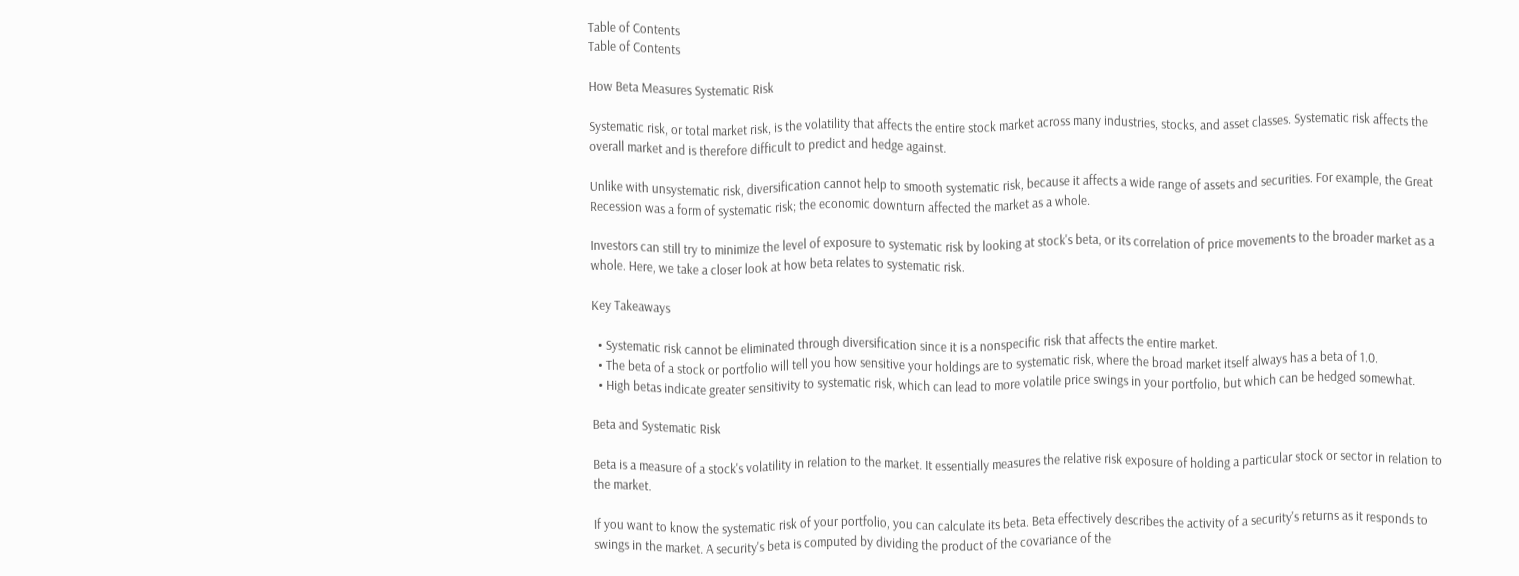Table of Contents
Table of Contents

How Beta Measures Systematic Risk

Systematic risk, or total market risk, is the volatility that affects the entire stock market across many industries, stocks, and asset classes. Systematic risk affects the overall market and is therefore difficult to predict and hedge against.

Unlike with unsystematic risk, diversification cannot help to smooth systematic risk, because it affects a wide range of assets and securities. For example, the Great Recession was a form of systematic risk; the economic downturn affected the market as a whole.

Investors can still try to minimize the level of exposure to systematic risk by looking at stock's beta, or its correlation of price movements to the broader market as a whole. Here, we take a closer look at how beta relates to systematic risk.

Key Takeaways

  • Systematic risk cannot be eliminated through diversification since it is a nonspecific risk that affects the entire market.
  • The beta of a stock or portfolio will tell you how sensitive your holdings are to systematic risk, where the broad market itself always has a beta of 1.0.
  • High betas indicate greater sensitivity to systematic risk, which can lead to more volatile price swings in your portfolio, but which can be hedged somewhat.

Beta and Systematic Risk

Beta is a measure of a stock's volatility in relation to the market. It essentially measures the relative risk exposure of holding a particular stock or sector in relation to the market.

If you want to know the systematic risk of your portfolio, you can calculate its beta. Beta effectively describes the activity of a security's returns as it responds to swings in the market. A security's beta is computed by dividing the product of the covariance of the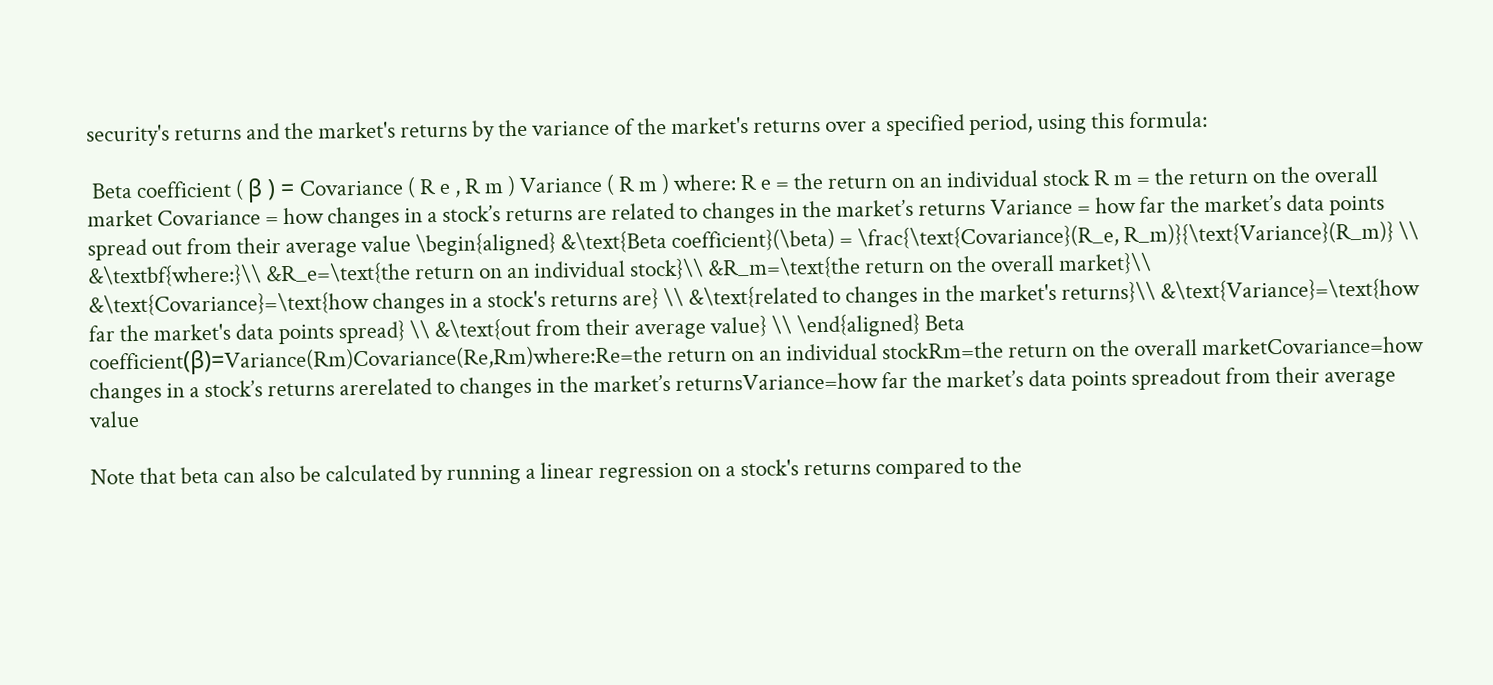security's returns and the market's returns by the variance of the market's returns over a specified period, using this formula:

 Beta coefficient ( β ) = Covariance ( R e , R m ) Variance ( R m ) where: R e = the return on an individual stock R m = the return on the overall market Covariance = how changes in a stock’s returns are related to changes in the market’s returns Variance = how far the market’s data points spread out from their average value \begin{aligned} &\text{Beta coefficient}(\beta) = \frac{\text{Covariance}(R_e, R_m)}{\text{Variance}(R_m)} \\ &\textbf{where:}\\ &R_e=\text{the return on an individual stock}\\ &R_m=\text{the return on the overall market}\\ &\text{Covariance}=\text{how changes in a stock's returns are} \\ &\text{related to changes in the market's returns}\\ &\text{Variance}=\text{how far the market's data points spread} \\ &\text{out from their average value} \\ \end{aligned} Beta coefficient(β)=Variance(Rm)Covariance(Re,Rm)where:Re=the return on an individual stockRm=the return on the overall marketCovariance=how changes in a stock’s returns arerelated to changes in the market’s returnsVariance=how far the market’s data points spreadout from their average value

Note that beta can also be calculated by running a linear regression on a stock's returns compared to the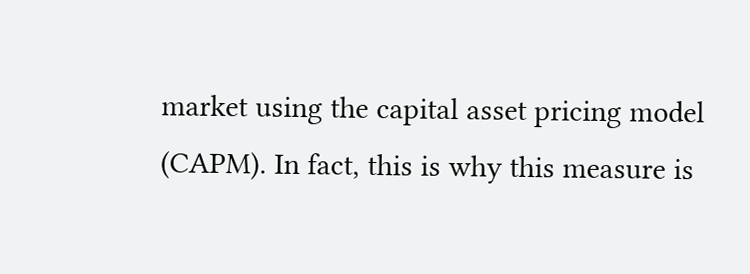market using the capital asset pricing model (CAPM). In fact, this is why this measure is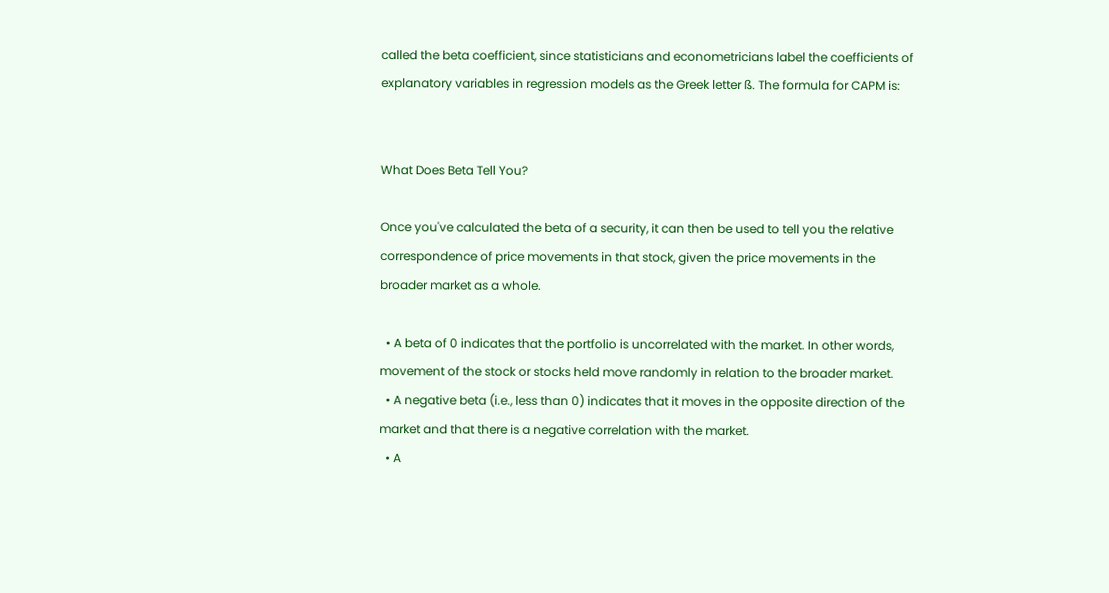called the beta coefficient, since statisticians and econometricians label the coefficients of explanatory variables in regression models as the Greek letter ß. The formula for CAPM is:


What Does Beta Tell You?

Once you've calculated the beta of a security, it can then be used to tell you the relative correspondence of price movements in that stock, given the price movements in the broader market as a whole.

  • A beta of 0 indicates that the portfolio is uncorrelated with the market. In other words, movement of the stock or stocks held move randomly in relation to the broader market.
  • A negative beta (i.e., less than 0) indicates that it moves in the opposite direction of the market and that there is a negative correlation with the market.
  • A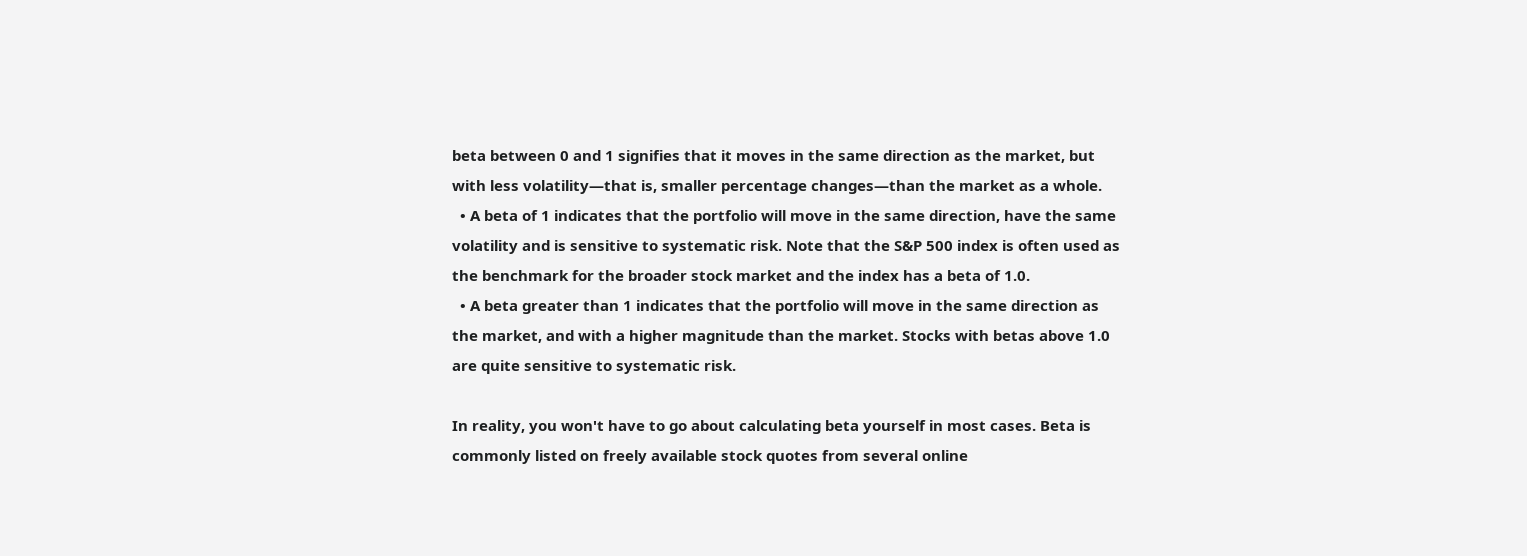beta between 0 and 1 signifies that it moves in the same direction as the market, but with less volatility—that is, smaller percentage changes—than the market as a whole.
  • A beta of 1 indicates that the portfolio will move in the same direction, have the same volatility and is sensitive to systematic risk. Note that the S&P 500 index is often used as the benchmark for the broader stock market and the index has a beta of 1.0.
  • A beta greater than 1 indicates that the portfolio will move in the same direction as the market, and with a higher magnitude than the market. Stocks with betas above 1.0 are quite sensitive to systematic risk.

In reality, you won't have to go about calculating beta yourself in most cases. Beta is commonly listed on freely available stock quotes from several online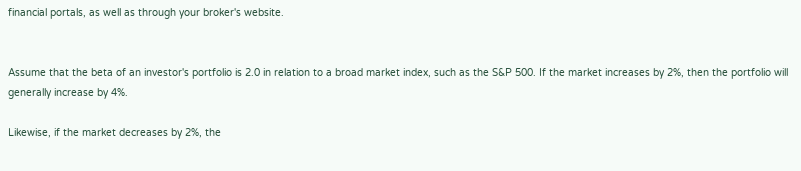financial portals, as well as through your broker's website.


Assume that the beta of an investor's portfolio is 2.0 in relation to a broad market index, such as the S&P 500. If the market increases by 2%, then the portfolio will generally increase by 4%.

Likewise, if the market decreases by 2%, the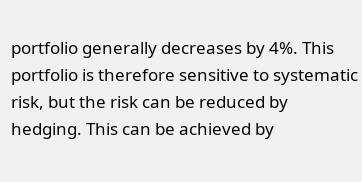portfolio generally decreases by 4%. This portfolio is therefore sensitive to systematic risk, but the risk can be reduced by hedging. This can be achieved by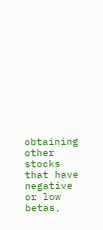obtaining other stocks that have negative or low betas,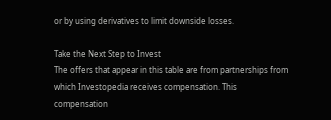or by using derivatives to limit downside losses.

Take the Next Step to Invest
The offers that appear in this table are from partnerships from which Investopedia receives compensation. This compensation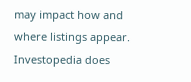may impact how and where listings appear. Investopedia does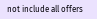not include all offers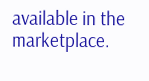available in the marketplace.